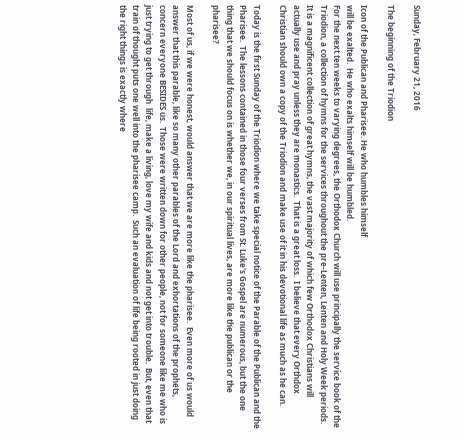Sunday, February 21, 2016

The beginning of the Triodion

Icon of the Publican and Pharisee. He who humbles himself
will be exalted.  He who exalts himself will be humbled.
For the next ten weeks to varying degrees, the Orthodox Church will use principally the service book of the Triodion, a collection of hymns for the services throughout the pre-Lenten, Lenten and Holy Week periods.  It is a magnificent collection of great hymns, the vast majority of which few Orthodox Christians will actually use and pray unless they are monastics.  That is a great loss.  I believe that every Orthdox Christian should own a copy of the Triodion and make use of it in his devotional life as much as he can.

Today is the first Sunday of the Triodion where we take special notice of the Parable of the Publican and the Pharisee.  The lessons contained in those four verses from St. Luke's Gospel are numerous, but the one thing that we should focus on is whether we, in our spiritual lives, are more like the publican or the pharisee?

Most of us, if we were honest, would answer that we are more like the pharisee.  Even more of us would answer that this parable, like so many other parables of the Lord and exhortations of the prophets, concern everyone BESIDES us.  Those were written down for other people, not for someone like me who is just trying to get through  life, make a living, love my wife and kids and not get into trouble.  But, even that train of thought puts one well into the pharisee camp.  Such an evaluation of life being rooted in just doing the right things is exactly where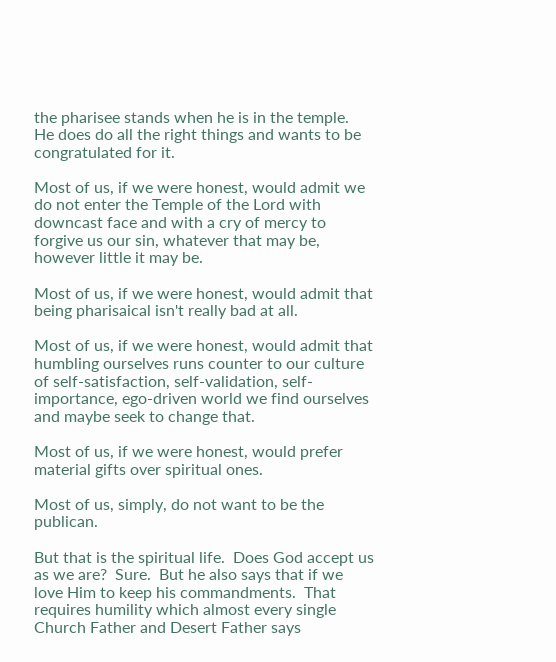the pharisee stands when he is in the temple.  He does do all the right things and wants to be congratulated for it.

Most of us, if we were honest, would admit we do not enter the Temple of the Lord with downcast face and with a cry of mercy to forgive us our sin, whatever that may be, however little it may be.

Most of us, if we were honest, would admit that being pharisaical isn't really bad at all.

Most of us, if we were honest, would admit that humbling ourselves runs counter to our culture of self-satisfaction, self-validation, self-importance, ego-driven world we find ourselves and maybe seek to change that.

Most of us, if we were honest, would prefer material gifts over spiritual ones.

Most of us, simply, do not want to be the publican.

But that is the spiritual life.  Does God accept us as we are?  Sure.  But he also says that if we love Him to keep his commandments.  That requires humility which almost every single Church Father and Desert Father says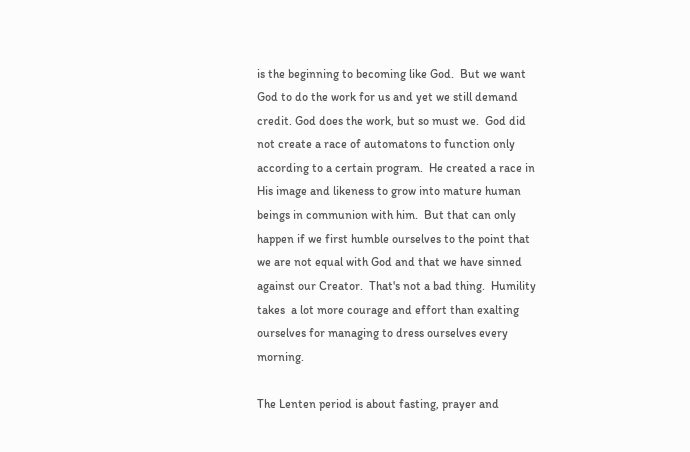is the beginning to becoming like God.  But we want God to do the work for us and yet we still demand credit. God does the work, but so must we.  God did not create a race of automatons to function only according to a certain program.  He created a race in His image and likeness to grow into mature human beings in communion with him.  But that can only happen if we first humble ourselves to the point that we are not equal with God and that we have sinned against our Creator.  That's not a bad thing.  Humility takes  a lot more courage and effort than exalting ourselves for managing to dress ourselves every morning.

The Lenten period is about fasting, prayer and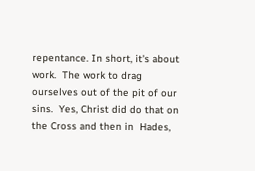repentance. In short, it's about work.  The work to drag ourselves out of the pit of our sins.  Yes, Christ did do that on the Cross and then in  Hades,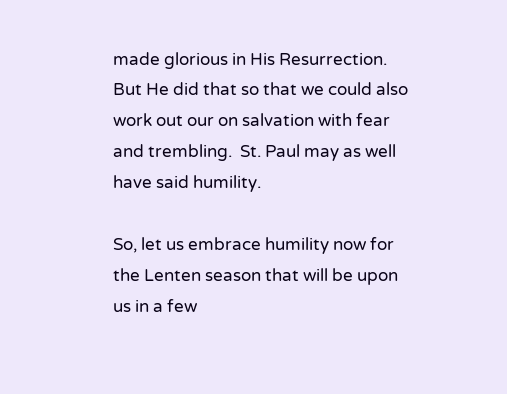made glorious in His Resurrection.  But He did that so that we could also work out our on salvation with fear and trembling.  St. Paul may as well have said humility.

So, let us embrace humility now for the Lenten season that will be upon us in a few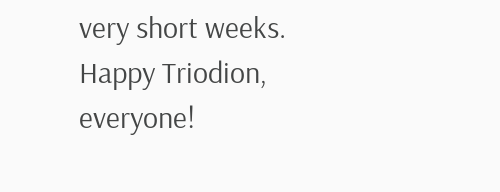very short weeks.  Happy Triodion, everyone!